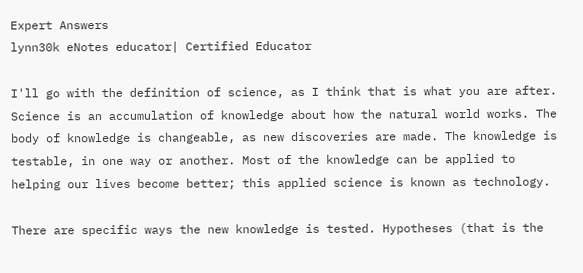Expert Answers
lynn30k eNotes educator| Certified Educator

I'll go with the definition of science, as I think that is what you are after. Science is an accumulation of knowledge about how the natural world works. The body of knowledge is changeable, as new discoveries are made. The knowledge is testable, in one way or another. Most of the knowledge can be applied to helping our lives become better; this applied science is known as technology.

There are specific ways the new knowledge is tested. Hypotheses (that is the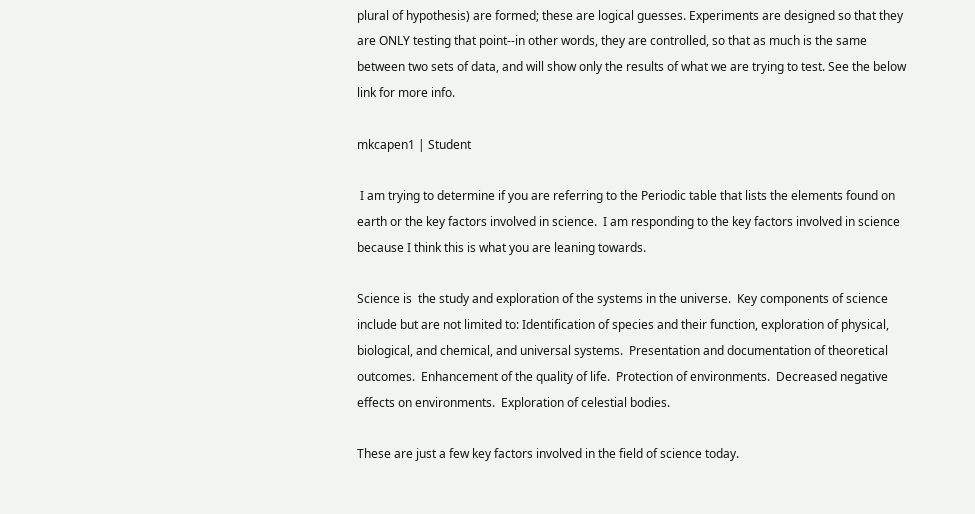plural of hypothesis) are formed; these are logical guesses. Experiments are designed so that they are ONLY testing that point--in other words, they are controlled, so that as much is the same between two sets of data, and will show only the results of what we are trying to test. See the below link for more info.

mkcapen1 | Student

 I am trying to determine if you are referring to the Periodic table that lists the elements found on earth or the key factors involved in science.  I am responding to the key factors involved in science because I think this is what you are leaning towards.

Science is  the study and exploration of the systems in the universe.  Key components of science include but are not limited to: Identification of species and their function, exploration of physical, biological, and chemical, and universal systems.  Presentation and documentation of theoretical outcomes.  Enhancement of the quality of life.  Protection of environments.  Decreased negative effects on environments.  Exploration of celestial bodies.

These are just a few key factors involved in the field of science today.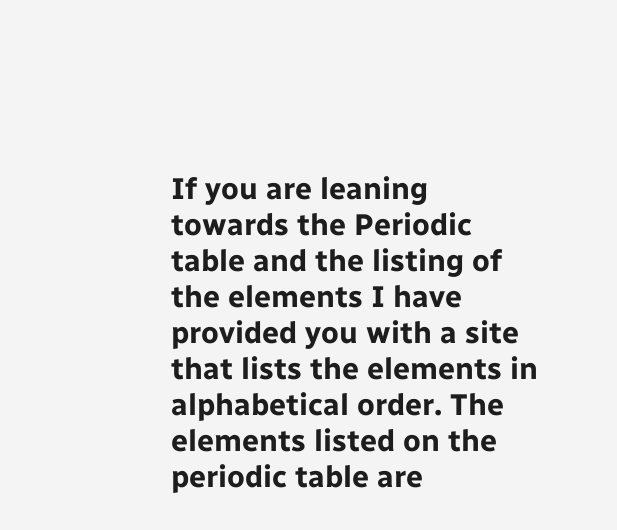If you are leaning towards the Periodic table and the listing of the elements I have provided you with a site that lists the elements in alphabetical order. The elements listed on the periodic table are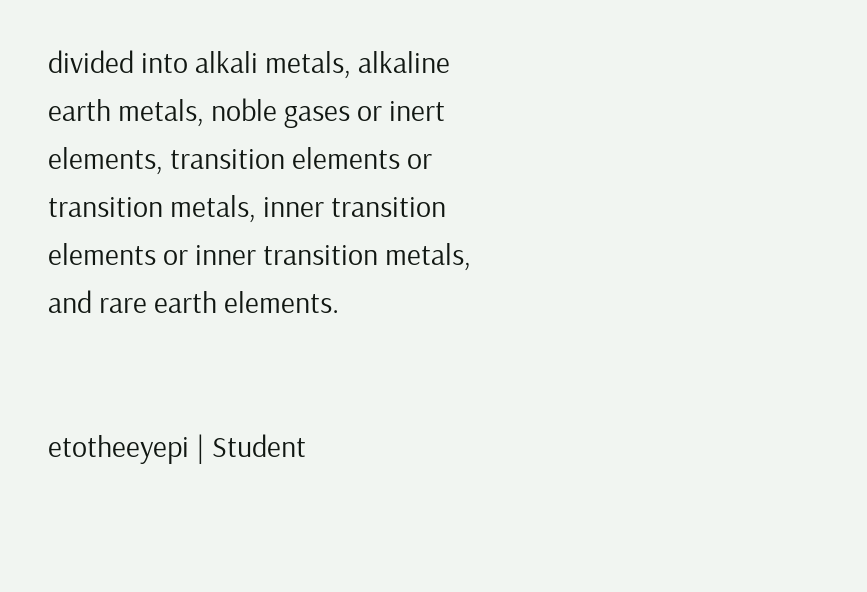divided into alkali metals, alkaline earth metals, noble gases or inert elements, transition elements or transition metals, inner transition elements or inner transition metals, and rare earth elements.


etotheeyepi | Student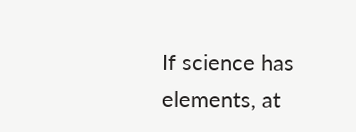If science has elements, at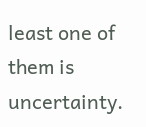least one of them is uncertainty.